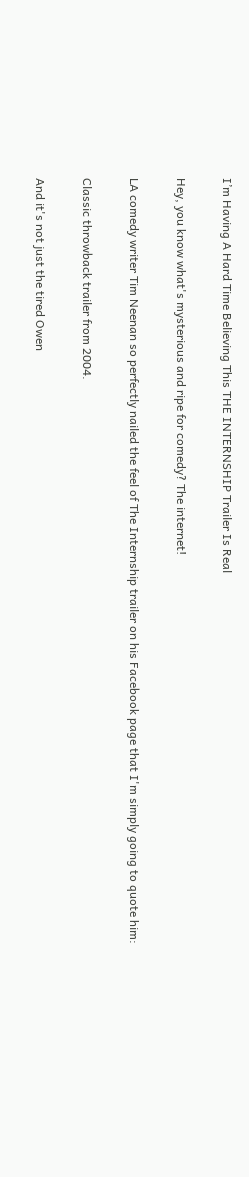I’m Having A Hard Time Believing This THE INTERNSHIP Trailer Is Real

Hey, you know what's mysterious and ripe for comedy? The internet!

LA comedy writer Tim Neenan so perfectly nailed the feel of The Internship trailer on his Facebook page that I'm simply going to quote him:

Classic throwback trailer from 2004.

And it's not just the tired Owen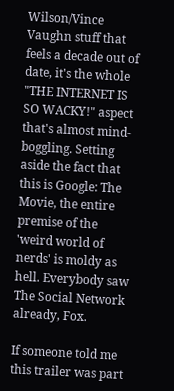Wilson/Vince Vaughn stuff that feels a decade out of date, it's the whole "THE INTERNET IS SO WACKY!" aspect that's almost mind-boggling. Setting aside the fact that this is Google: The Movie, the entire premise of the 'weird world of nerds' is moldy as hell. Everybody saw The Social Network already, Fox.

If someone told me this trailer was part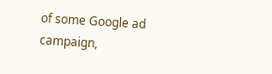of some Google ad campaign,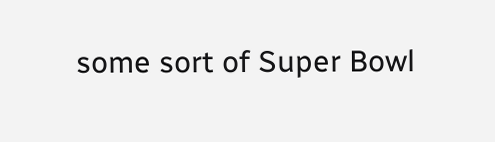some sort of Super Bowl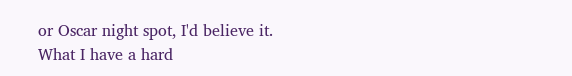or Oscar night spot, I'd believe it. What I have a hard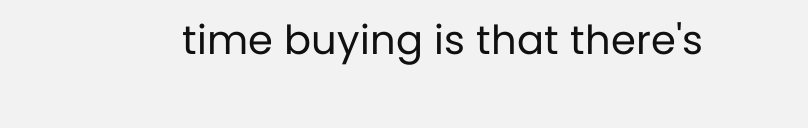time buying is that there's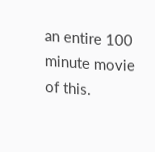an entire 100 minute movie of this.